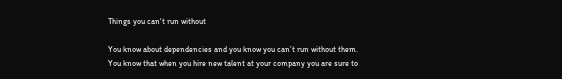Things you can't run without

You know about dependencies and you know you can’t run without them. You know that when you hire new talent at your company you are sure to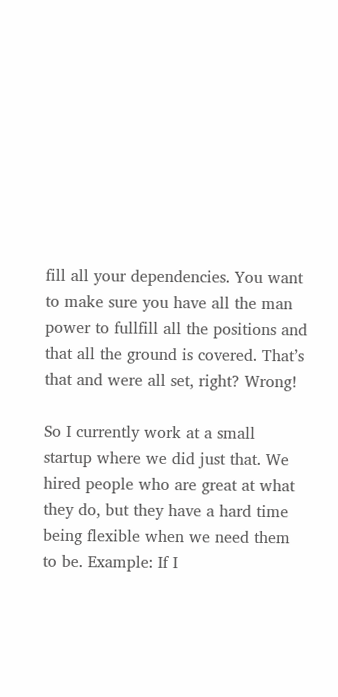fill all your dependencies. You want to make sure you have all the man power to fullfill all the positions and that all the ground is covered. That’s that and were all set, right? Wrong!

So I currently work at a small startup where we did just that. We hired people who are great at what they do, but they have a hard time being flexible when we need them to be. Example: If I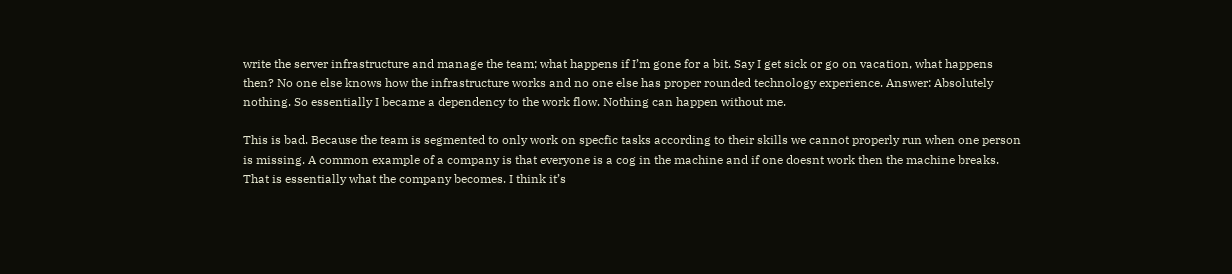write the server infrastructure and manage the team; what happens if I’m gone for a bit. Say I get sick or go on vacation, what happens then? No one else knows how the infrastructure works and no one else has proper rounded technology experience. Answer: Absolutely nothing. So essentially I became a dependency to the work flow. Nothing can happen without me.

This is bad. Because the team is segmented to only work on specfic tasks according to their skills we cannot properly run when one person is missing. A common example of a company is that everyone is a cog in the machine and if one doesnt work then the machine breaks. That is essentially what the company becomes. I think it’s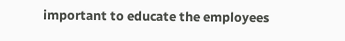important to educate the employees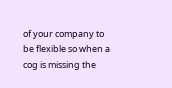of your company to be flexible so when a cog is missing the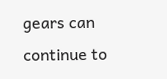gears can continue to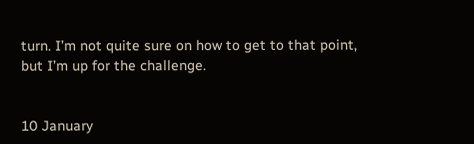turn. I’m not quite sure on how to get to that point, but I’m up for the challenge.


10 January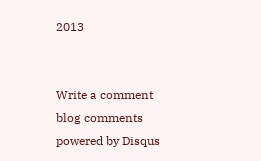2013


Write a comment
blog comments powered by Disqus